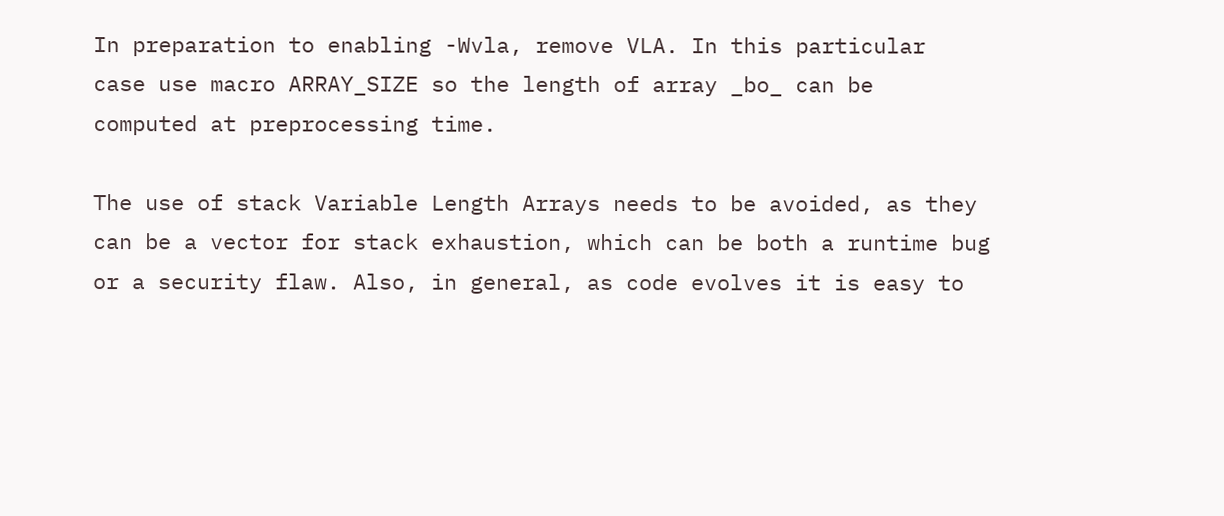In preparation to enabling -Wvla, remove VLA. In this particular
case use macro ARRAY_SIZE so the length of array _bo_ can be
computed at preprocessing time.

The use of stack Variable Length Arrays needs to be avoided, as they
can be a vector for stack exhaustion, which can be both a runtime bug
or a security flaw. Also, in general, as code evolves it is easy to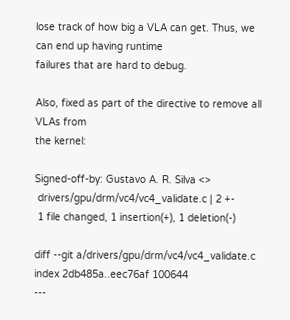lose track of how big a VLA can get. Thus, we can end up having runtime
failures that are hard to debug.

Also, fixed as part of the directive to remove all VLAs from
the kernel:

Signed-off-by: Gustavo A. R. Silva <>
 drivers/gpu/drm/vc4/vc4_validate.c | 2 +-
 1 file changed, 1 insertion(+), 1 deletion(-)

diff --git a/drivers/gpu/drm/vc4/vc4_validate.c
index 2db485a..eec76af 100644
---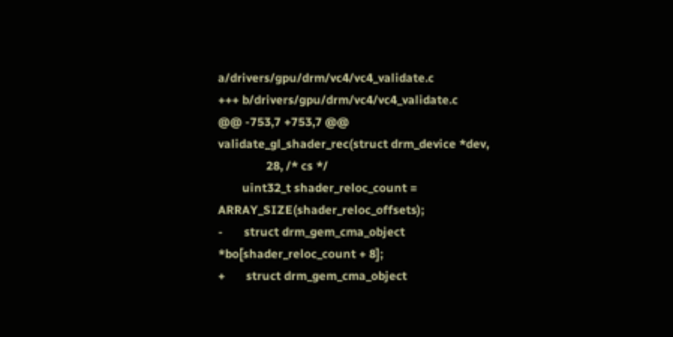a/drivers/gpu/drm/vc4/vc4_validate.c
+++ b/drivers/gpu/drm/vc4/vc4_validate.c
@@ -753,7 +753,7 @@ validate_gl_shader_rec(struct drm_device *dev,
                28, /* cs */
        uint32_t shader_reloc_count = ARRAY_SIZE(shader_reloc_offsets);
-       struct drm_gem_cma_object *bo[shader_reloc_count + 8];
+       struct drm_gem_cma_object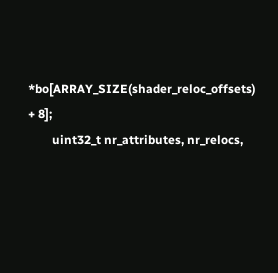*bo[ARRAY_SIZE(shader_reloc_offsets) + 8];
        uint32_t nr_attributes, nr_relocs,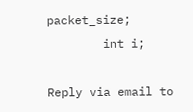packet_size;
        int i;

Reply via email to